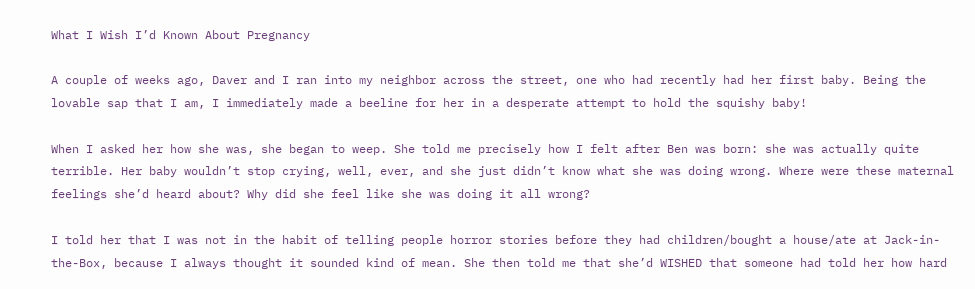What I Wish I’d Known About Pregnancy

A couple of weeks ago, Daver and I ran into my neighbor across the street, one who had recently had her first baby. Being the lovable sap that I am, I immediately made a beeline for her in a desperate attempt to hold the squishy baby!

When I asked her how she was, she began to weep. She told me precisely how I felt after Ben was born: she was actually quite terrible. Her baby wouldn’t stop crying, well, ever, and she just didn’t know what she was doing wrong. Where were these maternal feelings she’d heard about? Why did she feel like she was doing it all wrong?

I told her that I was not in the habit of telling people horror stories before they had children/bought a house/ate at Jack-in-the-Box, because I always thought it sounded kind of mean. She then told me that she’d WISHED that someone had told her how hard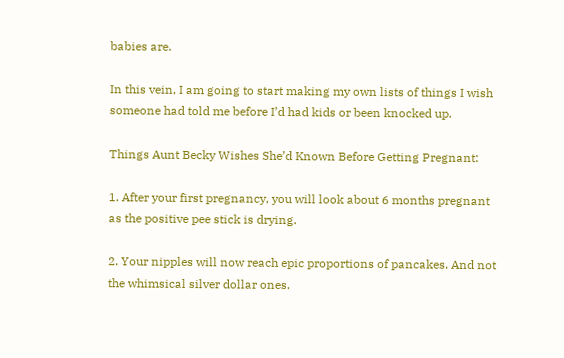babies are.

In this vein, I am going to start making my own lists of things I wish someone had told me before I’d had kids or been knocked up.

Things Aunt Becky Wishes She’d Known Before Getting Pregnant:

1. After your first pregnancy, you will look about 6 months pregnant as the positive pee stick is drying.

2. Your nipples will now reach epic proportions of pancakes. And not the whimsical silver dollar ones.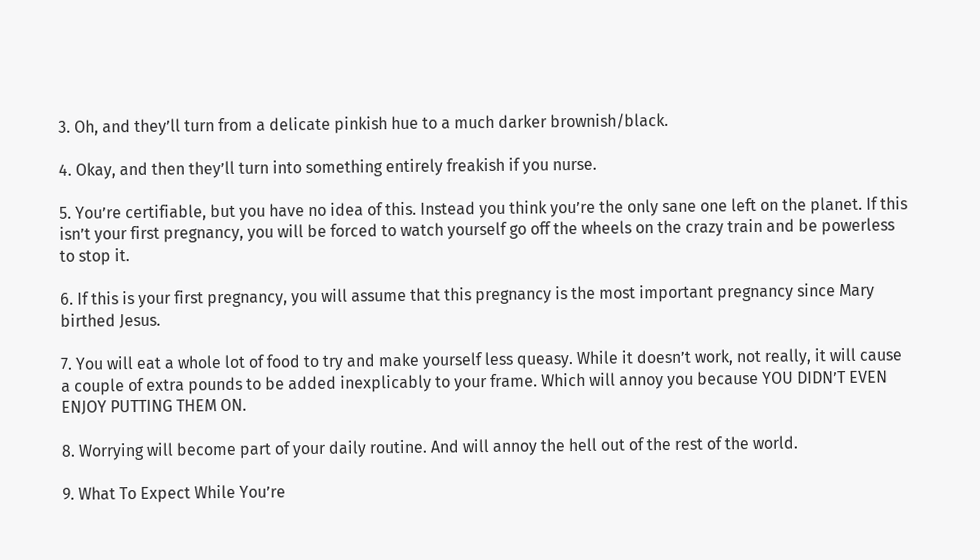3. Oh, and they’ll turn from a delicate pinkish hue to a much darker brownish/black.

4. Okay, and then they’ll turn into something entirely freakish if you nurse.

5. You’re certifiable, but you have no idea of this. Instead you think you’re the only sane one left on the planet. If this isn’t your first pregnancy, you will be forced to watch yourself go off the wheels on the crazy train and be powerless to stop it.

6. If this is your first pregnancy, you will assume that this pregnancy is the most important pregnancy since Mary birthed Jesus.

7. You will eat a whole lot of food to try and make yourself less queasy. While it doesn’t work, not really, it will cause a couple of extra pounds to be added inexplicably to your frame. Which will annoy you because YOU DIDN’T EVEN ENJOY PUTTING THEM ON.

8. Worrying will become part of your daily routine. And will annoy the hell out of the rest of the world.

9. What To Expect While You’re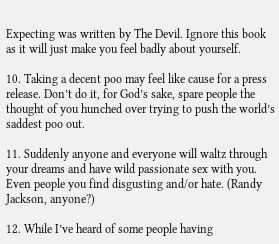Expecting was written by The Devil. Ignore this book as it will just make you feel badly about yourself.

10. Taking a decent poo may feel like cause for a press release. Don’t do it, for God’s sake, spare people the thought of you hunched over trying to push the world’s saddest poo out.

11. Suddenly anyone and everyone will waltz through your dreams and have wild passionate sex with you. Even people you find disgusting and/or hate. (Randy Jackson, anyone?)

12. While I’ve heard of some people having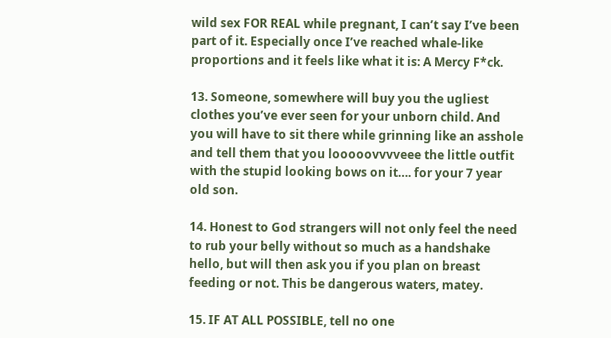wild sex FOR REAL while pregnant, I can’t say I’ve been part of it. Especially once I’ve reached whale-like proportions and it feels like what it is: A Mercy F*ck.

13. Someone, somewhere will buy you the ugliest clothes you’ve ever seen for your unborn child. And you will have to sit there while grinning like an asshole and tell them that you looooovvvveee the little outfit with the stupid looking bows on it…. for your 7 year old son.

14. Honest to God strangers will not only feel the need to rub your belly without so much as a handshake hello, but will then ask you if you plan on breast feeding or not. This be dangerous waters, matey.

15. IF AT ALL POSSIBLE, tell no one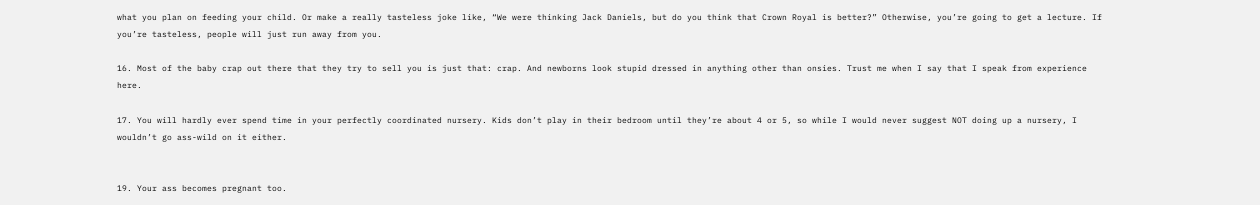what you plan on feeding your child. Or make a really tasteless joke like, “We were thinking Jack Daniels, but do you think that Crown Royal is better?” Otherwise, you’re going to get a lecture. If you’re tasteless, people will just run away from you.

16. Most of the baby crap out there that they try to sell you is just that: crap. And newborns look stupid dressed in anything other than onsies. Trust me when I say that I speak from experience here.

17. You will hardly ever spend time in your perfectly coordinated nursery. Kids don’t play in their bedroom until they’re about 4 or 5, so while I would never suggest NOT doing up a nursery, I wouldn’t go ass-wild on it either.


19. Your ass becomes pregnant too.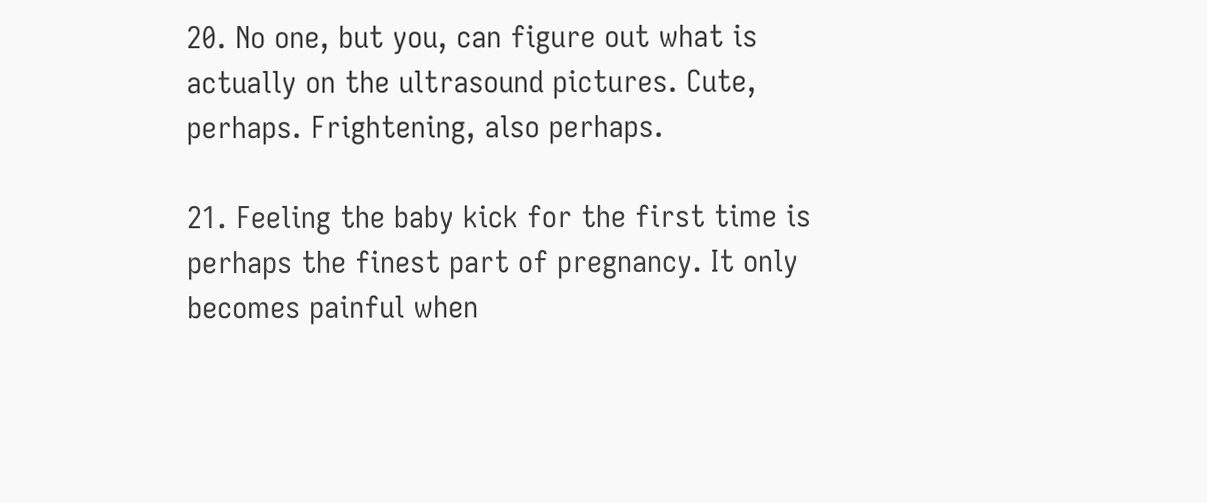20. No one, but you, can figure out what is actually on the ultrasound pictures. Cute, perhaps. Frightening, also perhaps.

21. Feeling the baby kick for the first time is perhaps the finest part of pregnancy. It only becomes painful when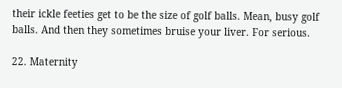their ickle feeties get to be the size of golf balls. Mean, busy golf balls. And then they sometimes bruise your liver. For serious.

22. Maternity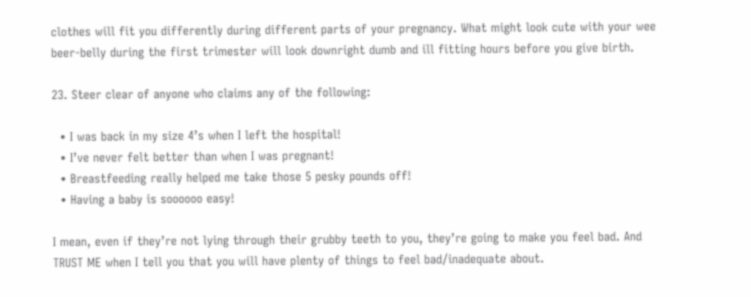clothes will fit you differently during different parts of your pregnancy. What might look cute with your wee beer-belly during the first trimester will look downright dumb and ill fitting hours before you give birth.

23. Steer clear of anyone who claims any of the following:

  • I was back in my size 4’s when I left the hospital!
  • I’ve never felt better than when I was pregnant!
  • Breastfeeding really helped me take those 5 pesky pounds off!
  • Having a baby is soooooo easy!

I mean, even if they’re not lying through their grubby teeth to you, they’re going to make you feel bad. And TRUST ME when I tell you that you will have plenty of things to feel bad/inadequate about.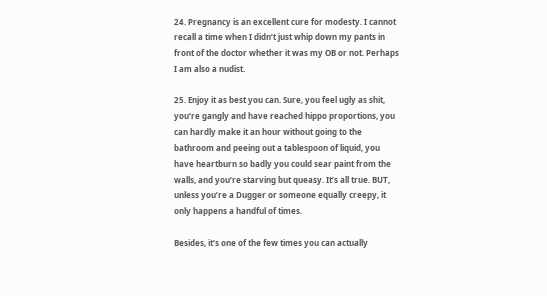24. Pregnancy is an excellent cure for modesty. I cannot recall a time when I didn’t just whip down my pants in front of the doctor whether it was my OB or not. Perhaps I am also a nudist.

25. Enjoy it as best you can. Sure, you feel ugly as shit, you’re gangly and have reached hippo proportions, you can hardly make it an hour without going to the bathroom and peeing out a tablespoon of liquid, you have heartburn so badly you could sear paint from the walls, and you’re starving but queasy. It’s all true. BUT, unless you’re a Dugger or someone equally creepy, it only happens a handful of times.

Besides, it’s one of the few times you can actually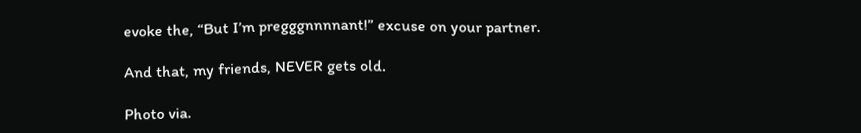evoke the, “But I’m pregggnnnnant!” excuse on your partner.

And that, my friends, NEVER gets old.

Photo via.